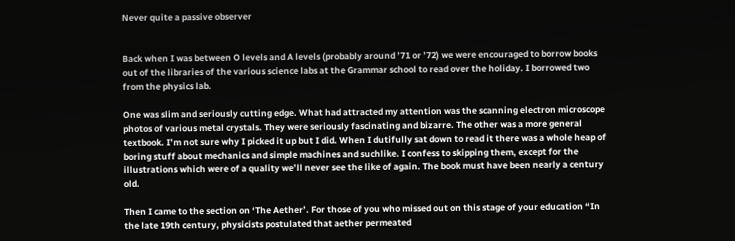Never quite a passive observer


Back when I was between O levels and A levels (probably around ’71 or ’72) we were encouraged to borrow books out of the libraries of the various science labs at the Grammar school to read over the holiday. I borrowed two from the physics lab.

One was slim and seriously cutting edge. What had attracted my attention was the scanning electron microscope photos of various metal crystals. They were seriously fascinating and bizarre. The other was a more general textbook. I’m not sure why I picked it up but I did. When I dutifully sat down to read it there was a whole heap of boring stuff about mechanics and simple machines and suchlike. I confess to skipping them, except for the illustrations which were of a quality we’ll never see the like of again. The book must have been nearly a century old.

Then I came to the section on ‘The Aether’. For those of you who missed out on this stage of your education “In the late 19th century, physicists postulated that aether permeated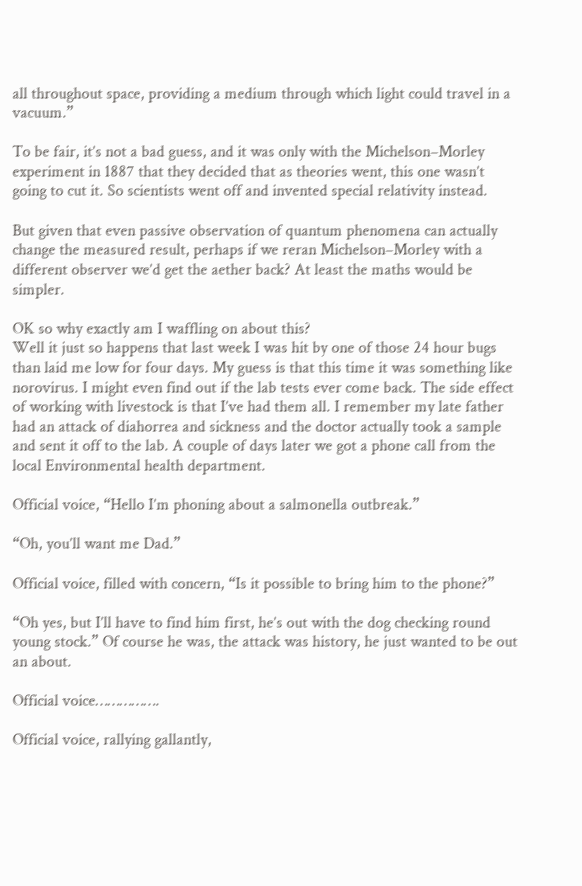all throughout space, providing a medium through which light could travel in a vacuum.”

To be fair, it’s not a bad guess, and it was only with the Michelson–Morley experiment in 1887 that they decided that as theories went, this one wasn’t going to cut it. So scientists went off and invented special relativity instead.

But given that even passive observation of quantum phenomena can actually change the measured result, perhaps if we reran Michelson–Morley with a different observer we’d get the aether back? At least the maths would be simpler.

OK so why exactly am I waffling on about this?
Well it just so happens that last week I was hit by one of those 24 hour bugs than laid me low for four days. My guess is that this time it was something like norovirus. I might even find out if the lab tests ever come back. The side effect of working with livestock is that I’ve had them all. I remember my late father had an attack of diahorrea and sickness and the doctor actually took a sample and sent it off to the lab. A couple of days later we got a phone call from the local Environmental health department.

Official voice, “Hello I’m phoning about a salmonella outbreak.”

“Oh, you’ll want me Dad.”

Official voice, filled with concern, “Is it possible to bring him to the phone?”

“Oh yes, but I’ll have to find him first, he’s out with the dog checking round young stock.” Of course he was, the attack was history, he just wanted to be out an about.

Official voice…………….

Official voice, rallying gallantly,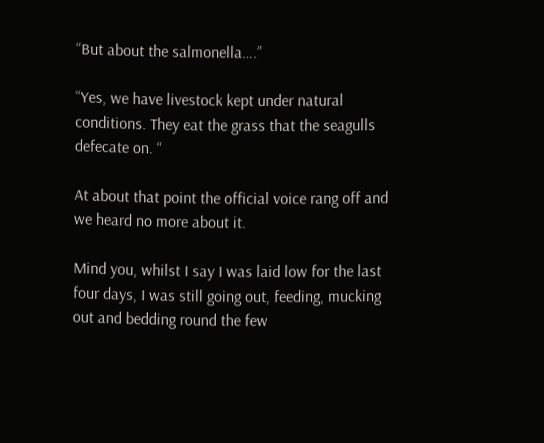“But about the salmonella….”

“Yes, we have livestock kept under natural conditions. They eat the grass that the seagulls defecate on. “

At about that point the official voice rang off and we heard no more about it.

Mind you, whilst I say I was laid low for the last four days, I was still going out, feeding, mucking out and bedding round the few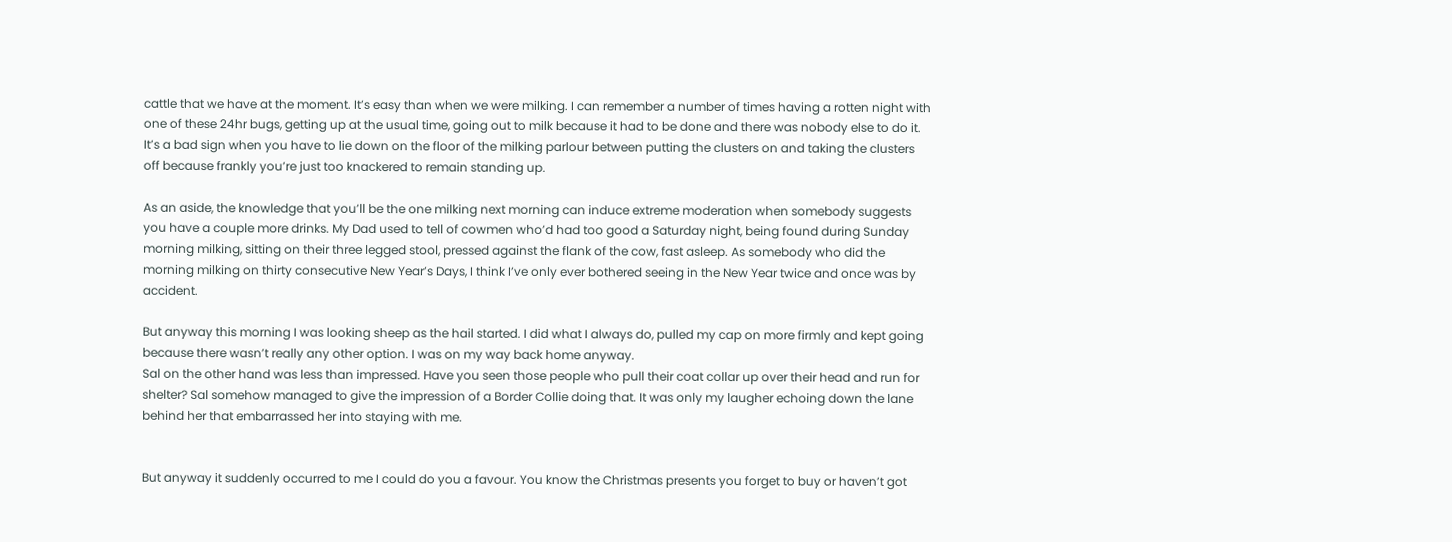cattle that we have at the moment. It’s easy than when we were milking. I can remember a number of times having a rotten night with one of these 24hr bugs, getting up at the usual time, going out to milk because it had to be done and there was nobody else to do it. It’s a bad sign when you have to lie down on the floor of the milking parlour between putting the clusters on and taking the clusters off because frankly you’re just too knackered to remain standing up.

As an aside, the knowledge that you’ll be the one milking next morning can induce extreme moderation when somebody suggests you have a couple more drinks. My Dad used to tell of cowmen who’d had too good a Saturday night, being found during Sunday morning milking, sitting on their three legged stool, pressed against the flank of the cow, fast asleep. As somebody who did the morning milking on thirty consecutive New Year’s Days, I think I’ve only ever bothered seeing in the New Year twice and once was by accident.

But anyway this morning I was looking sheep as the hail started. I did what I always do, pulled my cap on more firmly and kept going because there wasn’t really any other option. I was on my way back home anyway.
Sal on the other hand was less than impressed. Have you seen those people who pull their coat collar up over their head and run for shelter? Sal somehow managed to give the impression of a Border Collie doing that. It was only my laugher echoing down the lane behind her that embarrassed her into staying with me.


But anyway it suddenly occurred to me I could do you a favour. You know the Christmas presents you forget to buy or haven’t got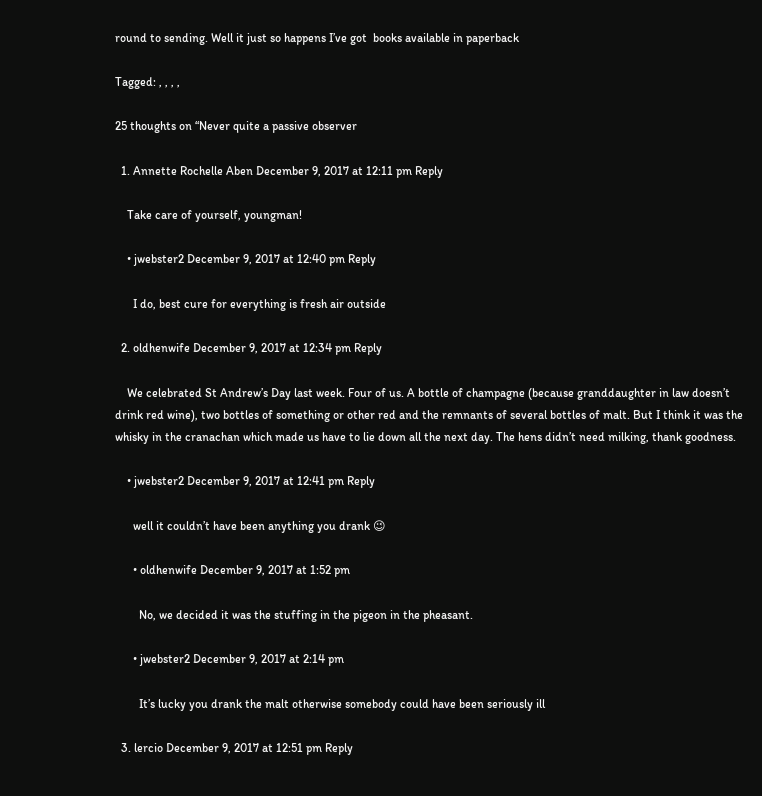round to sending. Well it just so happens I’ve got  books available in paperback

Tagged: , , , ,

25 thoughts on “Never quite a passive observer

  1. Annette Rochelle Aben December 9, 2017 at 12:11 pm Reply

    Take care of yourself, youngman!

    • jwebster2 December 9, 2017 at 12:40 pm Reply

      I do, best cure for everything is fresh air outside

  2. oldhenwife December 9, 2017 at 12:34 pm Reply

    We celebrated St Andrew’s Day last week. Four of us. A bottle of champagne (because granddaughter in law doesn’t drink red wine), two bottles of something or other red and the remnants of several bottles of malt. But I think it was the whisky in the cranachan which made us have to lie down all the next day. The hens didn’t need milking, thank goodness.

    • jwebster2 December 9, 2017 at 12:41 pm Reply

      well it couldn’t have been anything you drank 😉

      • oldhenwife December 9, 2017 at 1:52 pm

        No, we decided it was the stuffing in the pigeon in the pheasant.

      • jwebster2 December 9, 2017 at 2:14 pm

        It’s lucky you drank the malt otherwise somebody could have been seriously ill

  3. lercio December 9, 2017 at 12:51 pm Reply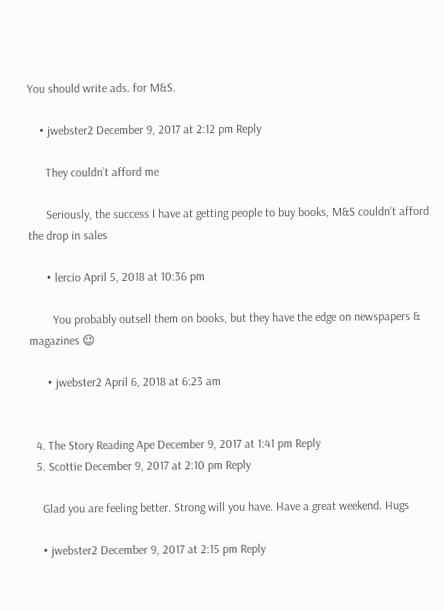You should write ads. for M&S.

    • jwebster2 December 9, 2017 at 2:12 pm Reply

      They couldn’t afford me

      Seriously, the success I have at getting people to buy books, M&S couldn’t afford the drop in sales

      • lercio April 5, 2018 at 10:36 pm

        You probably outsell them on books, but they have the edge on newspapers & magazines 😉

      • jwebster2 April 6, 2018 at 6:23 am


  4. The Story Reading Ape December 9, 2017 at 1:41 pm Reply
  5. Scottie December 9, 2017 at 2:10 pm Reply

    Glad you are feeling better. Strong will you have. Have a great weekend. Hugs

    • jwebster2 December 9, 2017 at 2:15 pm Reply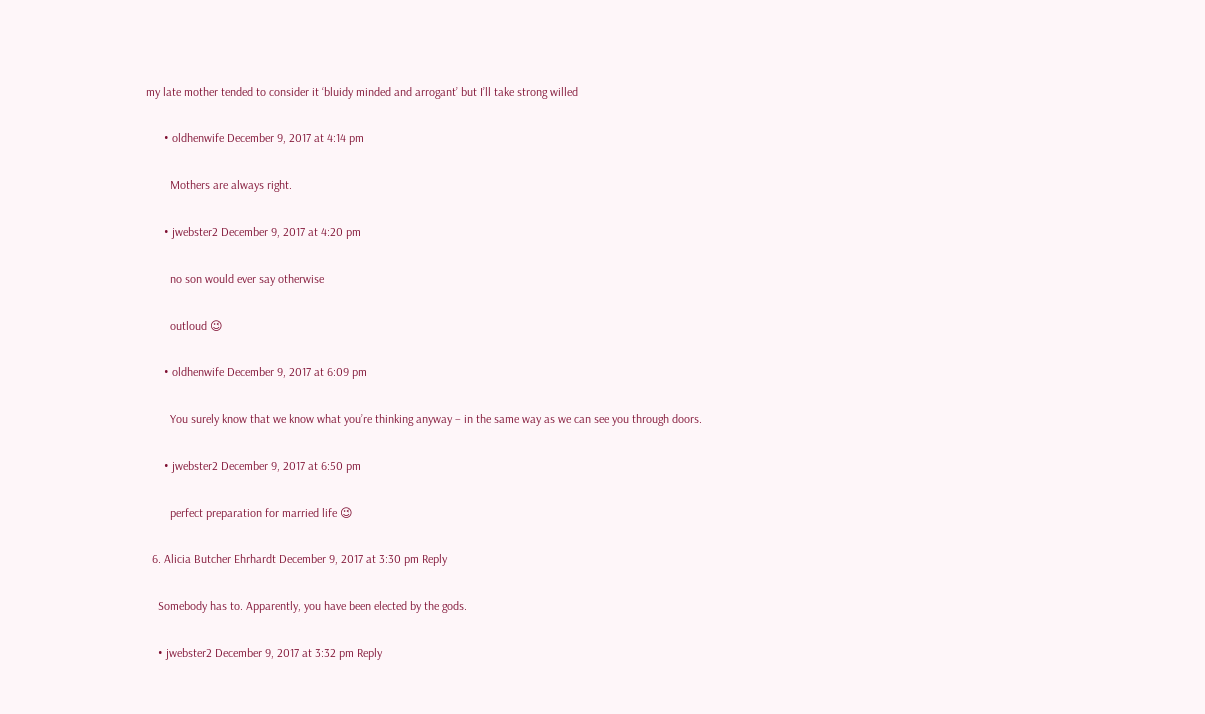my late mother tended to consider it ‘bluidy minded and arrogant’ but I’ll take strong willed

      • oldhenwife December 9, 2017 at 4:14 pm

        Mothers are always right.

      • jwebster2 December 9, 2017 at 4:20 pm

        no son would ever say otherwise

        outloud 😉

      • oldhenwife December 9, 2017 at 6:09 pm

        You surely know that we know what you’re thinking anyway – in the same way as we can see you through doors.

      • jwebster2 December 9, 2017 at 6:50 pm

        perfect preparation for married life 😉

  6. Alicia Butcher Ehrhardt December 9, 2017 at 3:30 pm Reply

    Somebody has to. Apparently, you have been elected by the gods.

    • jwebster2 December 9, 2017 at 3:32 pm Reply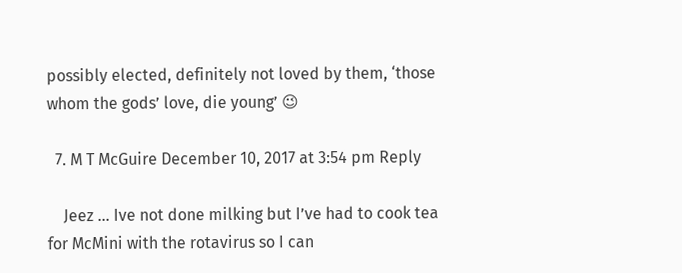possibly elected, definitely not loved by them, ‘those whom the gods’ love, die young’ 😉

  7. M T McGuire December 10, 2017 at 3:54 pm Reply

    Jeez … Ive not done milking but I’ve had to cook tea for McMini with the rotavirus so I can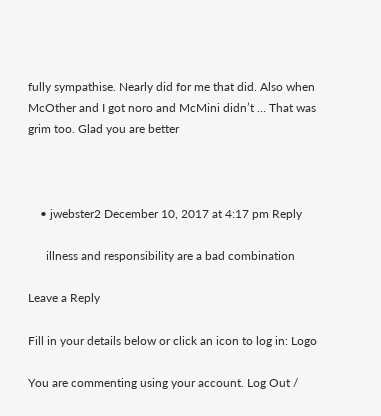fully sympathise. Nearly did for me that did. Also when McOther and I got noro and McMini didn’t … That was grim too. Glad you are better



    • jwebster2 December 10, 2017 at 4:17 pm Reply

      illness and responsibility are a bad combination

Leave a Reply

Fill in your details below or click an icon to log in: Logo

You are commenting using your account. Log Out /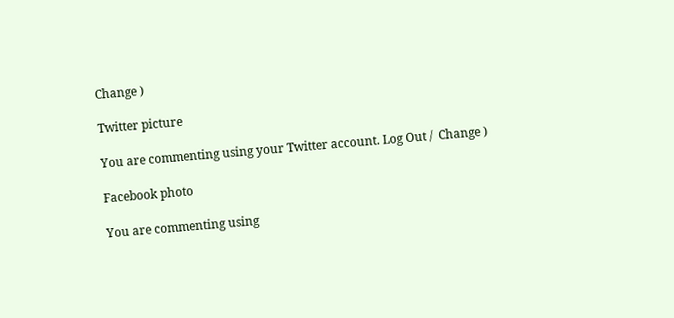Change )

Twitter picture

You are commenting using your Twitter account. Log Out /  Change )

Facebook photo

You are commenting using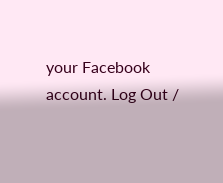your Facebook account. Log Out /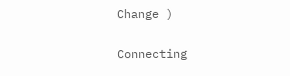Change )

Connecting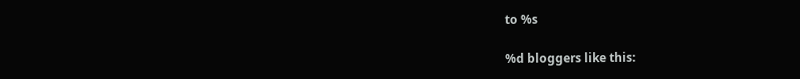to %s

%d bloggers like this: